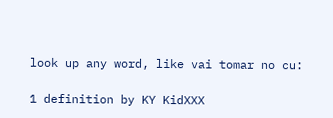look up any word, like vai tomar no cu:

1 definition by KY KidXXX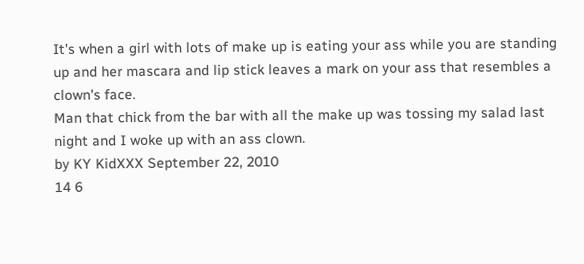It's when a girl with lots of make up is eating your ass while you are standing up and her mascara and lip stick leaves a mark on your ass that resembles a clown's face.
Man that chick from the bar with all the make up was tossing my salad last night and I woke up with an ass clown.
by KY KidXXX September 22, 2010
14 6